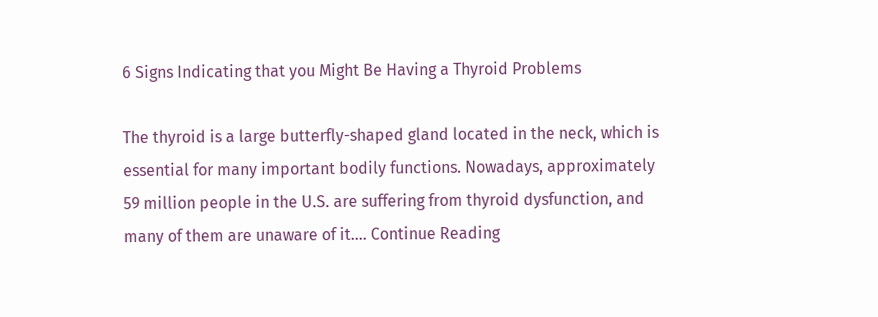6 Signs Indicating that you Might Be Having a Thyroid Problems

The thyroid is a large butterfly-shaped gland located in the neck, which is essential for many important bodily functions. Nowadays, approximately 59 million people in the U.S. are suffering from thyroid dysfunction, and many of them are unaware of it.… Continue Reading